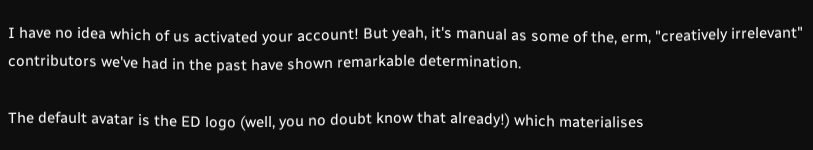I have no idea which of us activated your account! But yeah, it's manual as some of the, erm, "creatively irrelevant" contributors we've had in the past have shown remarkable determination.

The default avatar is the ED logo (well, you no doubt know that already!) which materialises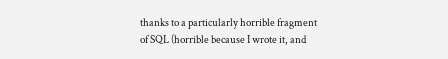thanks to a particularly horrible fragment of SQL (horrible because I wrote it, and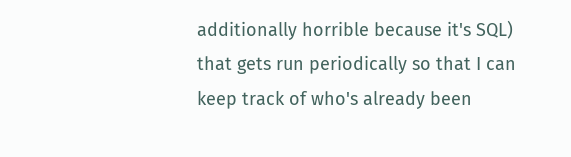additionally horrible because it's SQL) that gets run periodically so that I can keep track of who's already been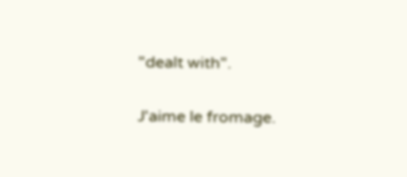"dealt with".

J'aime le fromage.